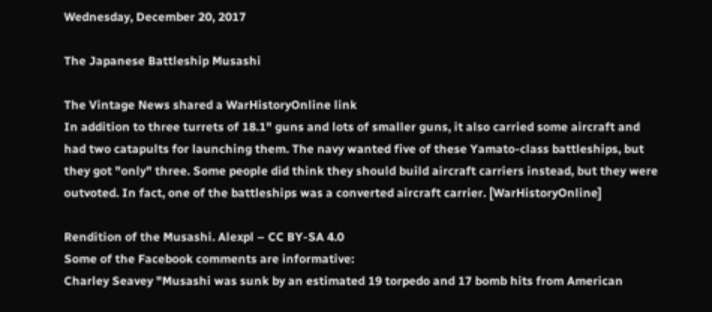Wednesday, December 20, 2017

The Japanese Battleship Musashi

The Vintage News shared a WarHistoryOnline link
In addition to three turrets of 18.1" guns and lots of smaller guns, it also carried some aircraft and had two catapults for launching them. The navy wanted five of these Yamato-class battleships, but they got "only" three. Some people did think they should build aircraft carriers instead, but they were outvoted. In fact, one of the battleships was a converted aircraft carrier. [WarHistoryOnline]

Rendition of the Musashi. Alexpl – CC BY-SA 4.0
Some of the Facebook comments are informative:
Charley Seavey "Musashi was sunk by an estimated 19 torpedo and 17 bomb hits from American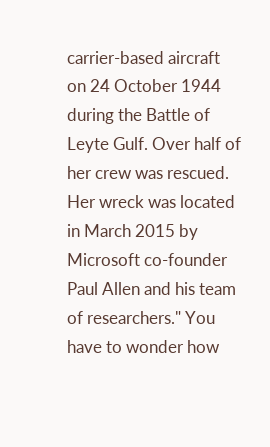carrier-based aircraft on 24 October 1944 during the Battle of Leyte Gulf. Over half of her crew was rescued. Her wreck was located in March 2015 by Microsoft co-founder Paul Allen and his team of researchers." You have to wonder how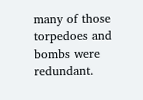many of those torpedoes and bombs were redundant.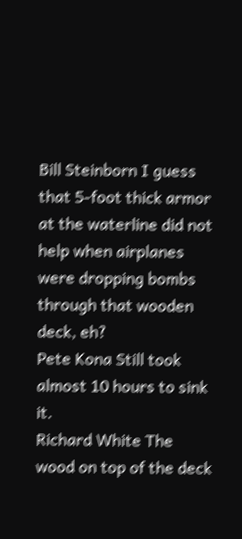Bill Steinborn I guess that 5-foot thick armor at the waterline did not help when airplanes were dropping bombs through that wooden deck, eh?
Pete Kona Still took almost 10 hours to sink it.
Richard White The wood on top of the deck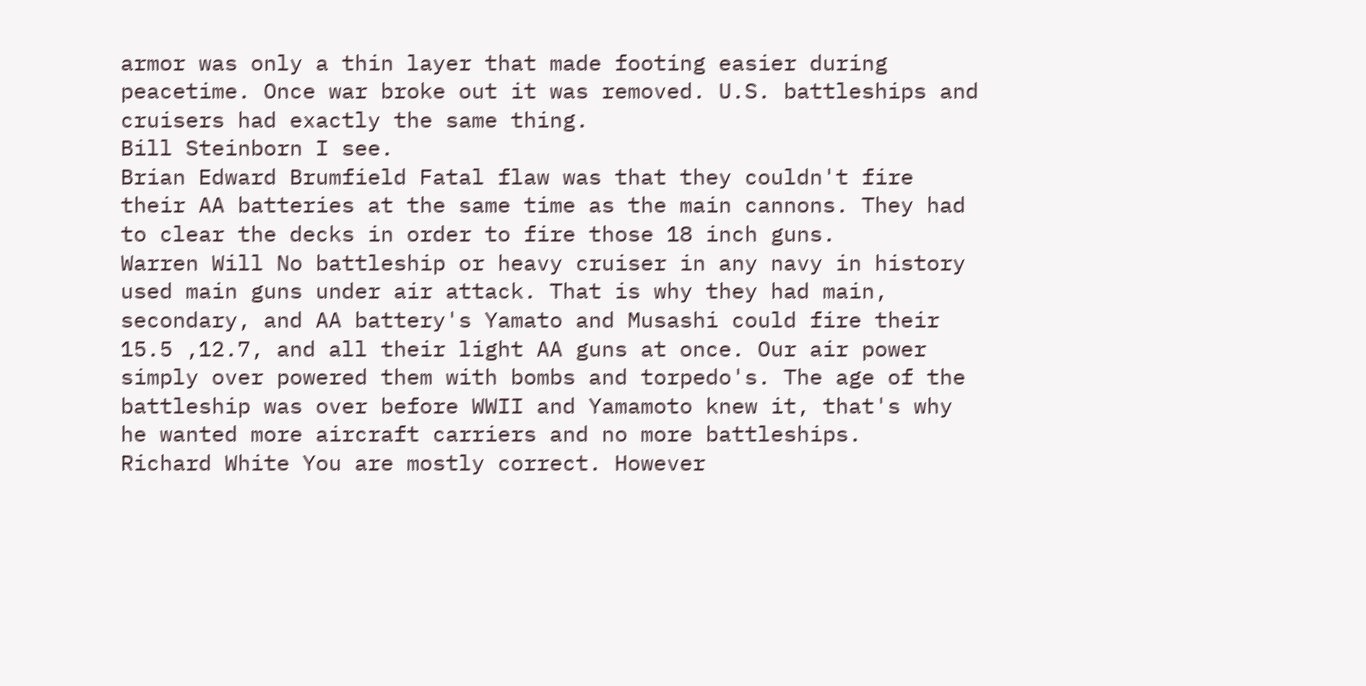armor was only a thin layer that made footing easier during peacetime. Once war broke out it was removed. U.S. battleships and cruisers had exactly the same thing.
Bill Steinborn I see.
Brian Edward Brumfield Fatal flaw was that they couldn't fire their AA batteries at the same time as the main cannons. They had to clear the decks in order to fire those 18 inch guns.
Warren Will No battleship or heavy cruiser in any navy in history used main guns under air attack. That is why they had main, secondary, and AA battery's Yamato and Musashi could fire their 15.5 ,12.7, and all their light AA guns at once. Our air power simply over powered them with bombs and torpedo's. The age of the battleship was over before WWII and Yamamoto knew it, that's why he wanted more aircraft carriers and no more battleships.
Richard White You are mostly correct. However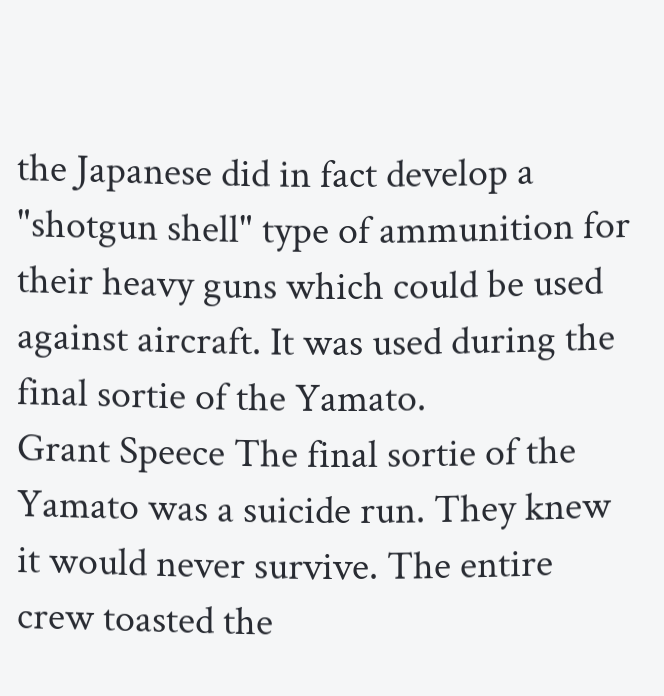the Japanese did in fact develop a "shotgun shell" type of ammunition for their heavy guns which could be used against aircraft. It was used during the final sortie of the Yamato.
Grant Speece The final sortie of the Yamato was a suicide run. They knew it would never survive. The entire crew toasted the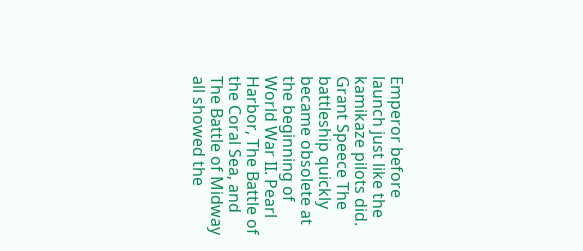Emperor before launch just like the kamikaze pilots did.
Grant Speece The battleship quickly became obsolete at the beginning of World War II. Pearl Harbor, The Battle of the Coral Sea, and The Battle of Midway all showed the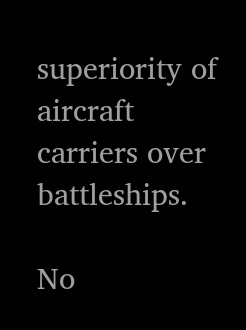superiority of aircraft carriers over battleships.

No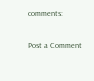comments:

Post a Comment